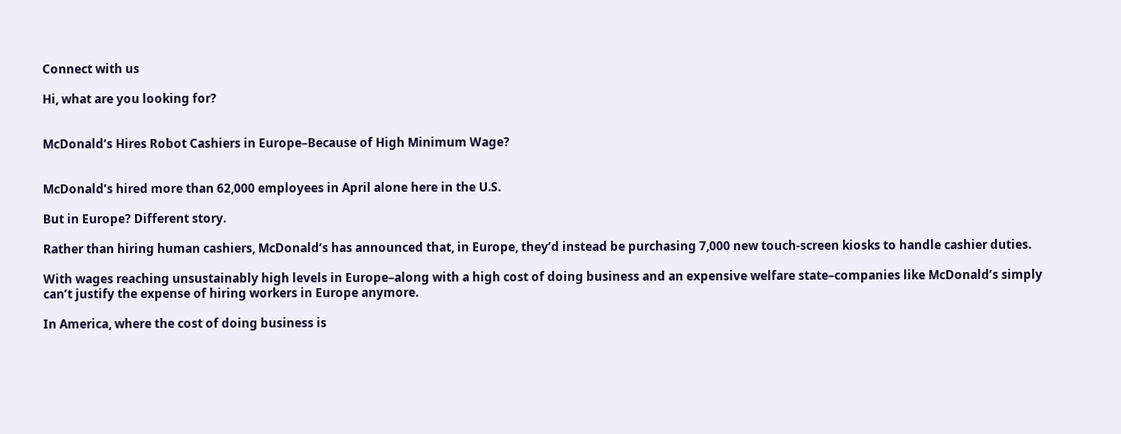Connect with us

Hi, what are you looking for?


McDonald’s Hires Robot Cashiers in Europe–Because of High Minimum Wage?


McDonald’s hired more than 62,000 employees in April alone here in the U.S.

But in Europe? Different story.

Rather than hiring human cashiers, McDonald’s has announced that, in Europe, they’d instead be purchasing 7,000 new touch-screen kiosks to handle cashier duties.

With wages reaching unsustainably high levels in Europe–along with a high cost of doing business and an expensive welfare state–companies like McDonald’s simply can’t justify the expense of hiring workers in Europe anymore.

In America, where the cost of doing business is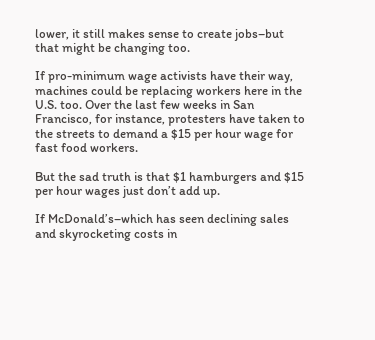lower, it still makes sense to create jobs–but that might be changing too.

If pro-minimum wage activists have their way, machines could be replacing workers here in the U.S. too. Over the last few weeks in San Francisco, for instance, protesters have taken to the streets to demand a $15 per hour wage for fast food workers.

But the sad truth is that $1 hamburgers and $15 per hour wages just don’t add up.

If McDonald’s–which has seen declining sales and skyrocketing costs in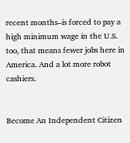recent months–is forced to pay a high minimum wage in the U.S. too, that means fewer jobs here in America. And a lot more robot cashiers.


Become An Independent Citizen